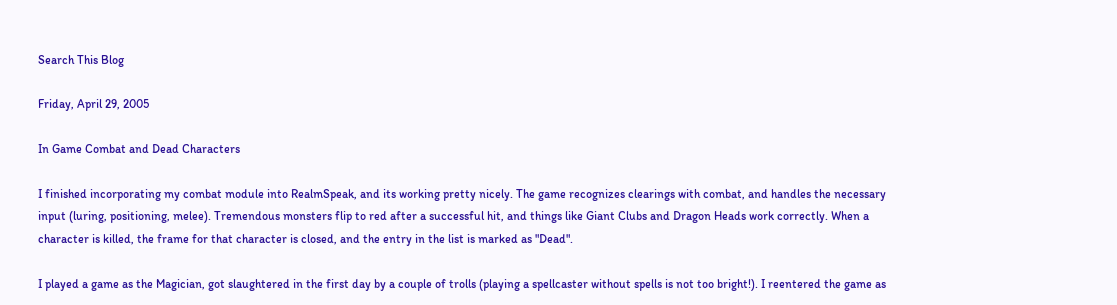Search This Blog

Friday, April 29, 2005

In Game Combat and Dead Characters

I finished incorporating my combat module into RealmSpeak, and its working pretty nicely. The game recognizes clearings with combat, and handles the necessary input (luring, positioning, melee). Tremendous monsters flip to red after a successful hit, and things like Giant Clubs and Dragon Heads work correctly. When a character is killed, the frame for that character is closed, and the entry in the list is marked as "Dead".

I played a game as the Magician, got slaughtered in the first day by a couple of trolls (playing a spellcaster without spells is not too bright!). I reentered the game as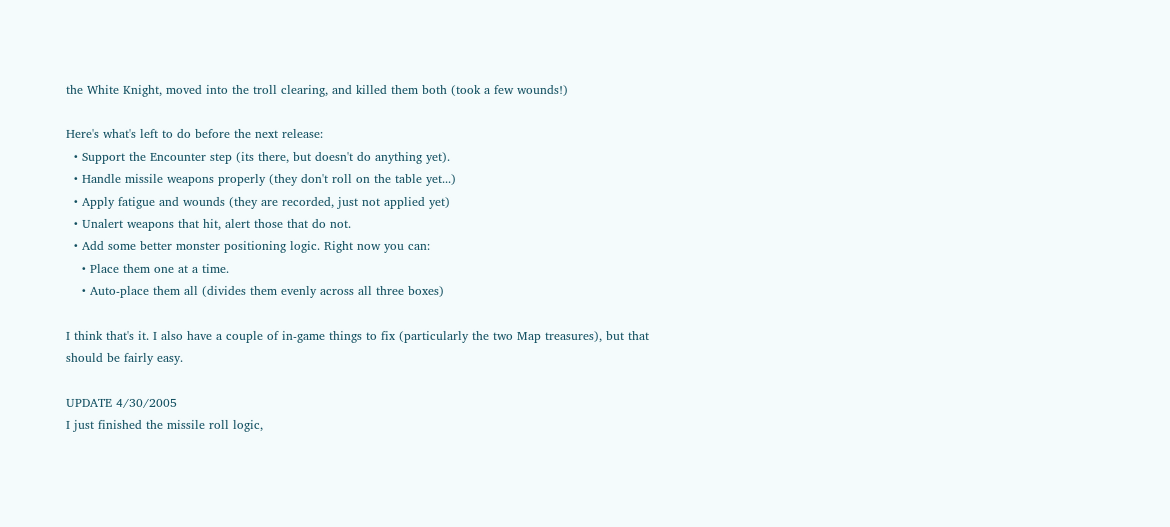the White Knight, moved into the troll clearing, and killed them both (took a few wounds!)

Here's what's left to do before the next release:
  • Support the Encounter step (its there, but doesn't do anything yet).
  • Handle missile weapons properly (they don't roll on the table yet...)
  • Apply fatigue and wounds (they are recorded, just not applied yet)
  • Unalert weapons that hit, alert those that do not.
  • Add some better monster positioning logic. Right now you can:
    • Place them one at a time.
    • Auto-place them all (divides them evenly across all three boxes)

I think that's it. I also have a couple of in-game things to fix (particularly the two Map treasures), but that should be fairly easy.

UPDATE 4/30/2005
I just finished the missile roll logic,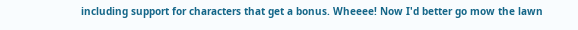including support for characters that get a bonus. Wheeee! Now I'd better go mow the lawn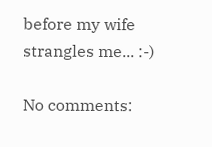before my wife strangles me... :-)

No comments: